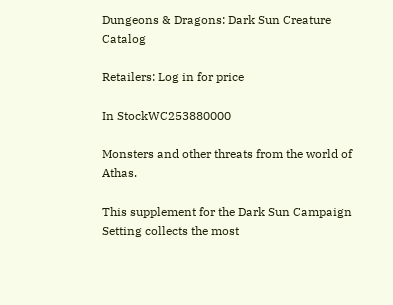Dungeons & Dragons: Dark Sun Creature Catalog

Retailers: Log in for price

In StockWC253880000

Monsters and other threats from the world of Athas.

This supplement for the Dark Sun Campaign Setting collects the most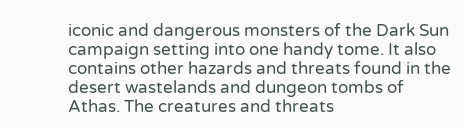iconic and dangerous monsters of the Dark Sun campaign setting into one handy tome. It also contains other hazards and threats found in the desert wastelands and dungeon tombs of Athas. The creatures and threats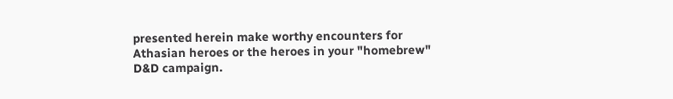presented herein make worthy encounters for Athasian heroes or the heroes in your "homebrew" D&D campaign.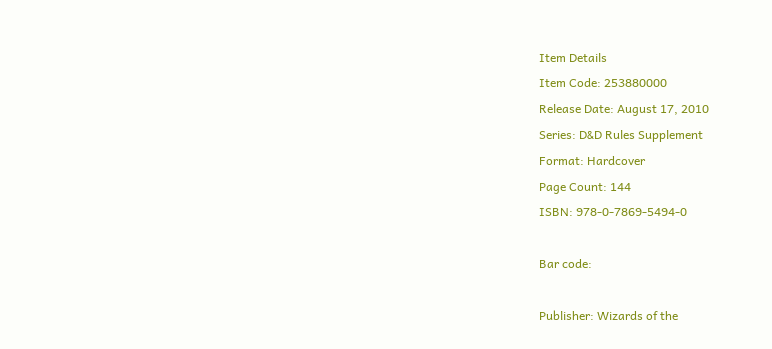Item Details
Item Code: 253880000
Release Date: August 17, 2010
Series: D&D Rules Supplement
Format: Hardcover
Page Count: 144
ISBN: 978-0-7869-5494-0

Bar code:

Publisher: Wizards of the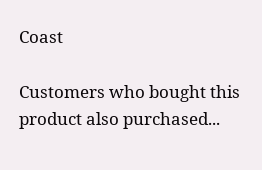Coast

Customers who bought this product also purchased...